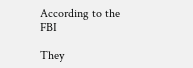According to the FBI

They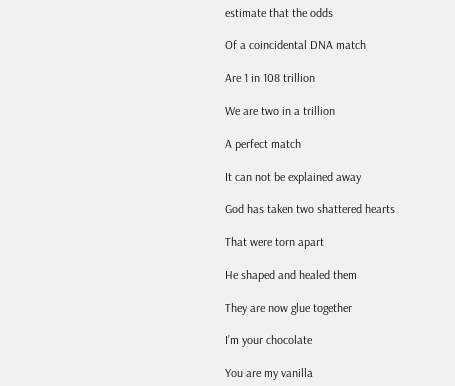estimate that the odds

Of a coincidental DNA match

Are 1 in 108 trillion

We are two in a trillion

A perfect match

It can not be explained away

God has taken two shattered hearts

That were torn apart

He shaped and healed them

They are now glue together

I’m your chocolate

You are my vanilla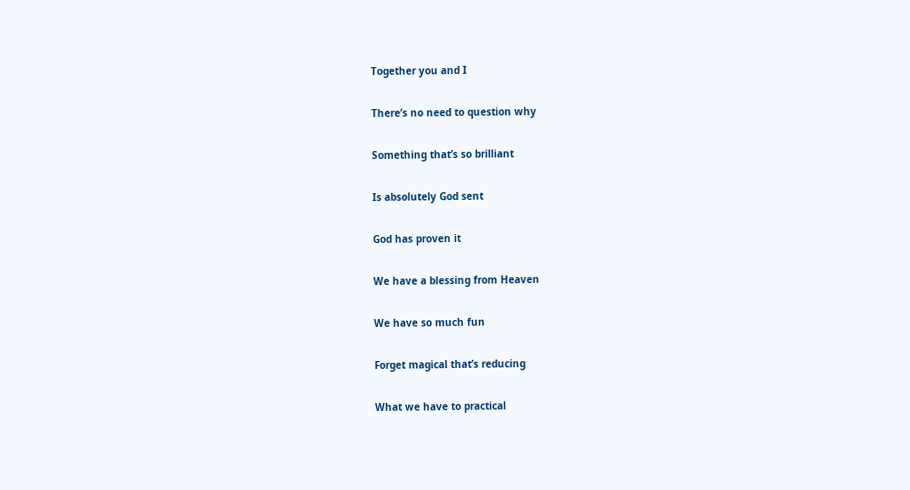Together you and I

There’s no need to question why

Something that’s so brilliant

Is absolutely God sent

God has proven it

We have a blessing from Heaven

We have so much fun

Forget magical that’s reducing

What we have to practical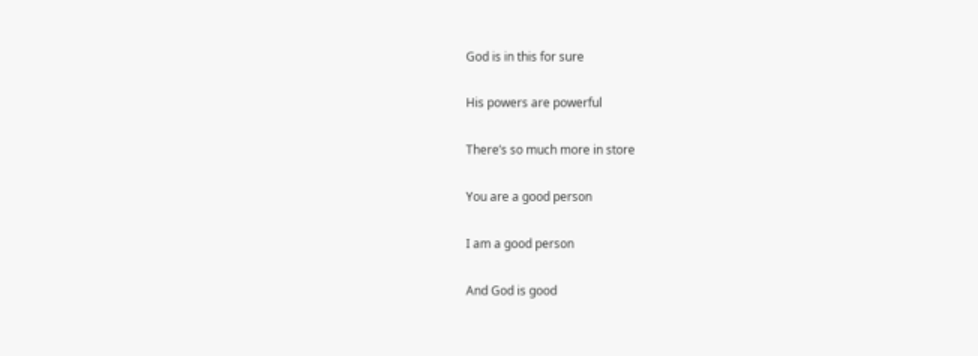God is in this for sure

His powers are powerful

There’s so much more in store

You are a good person

I am a good person

And God is good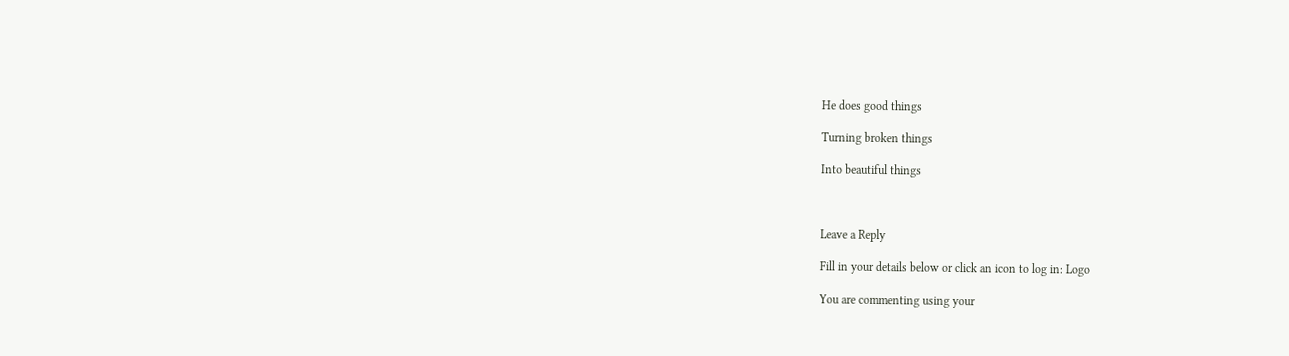He does good things

Turning broken things

Into beautiful things



Leave a Reply

Fill in your details below or click an icon to log in: Logo

You are commenting using your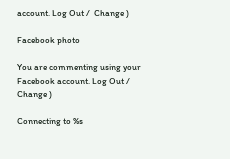account. Log Out /  Change )

Facebook photo

You are commenting using your Facebook account. Log Out /  Change )

Connecting to %s